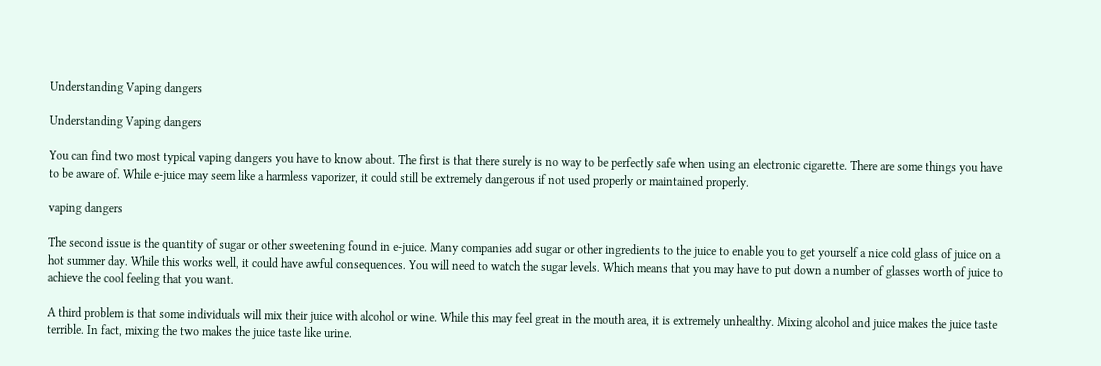Understanding Vaping dangers

Understanding Vaping dangers

You can find two most typical vaping dangers you have to know about. The first is that there surely is no way to be perfectly safe when using an electronic cigarette. There are some things you have to be aware of. While e-juice may seem like a harmless vaporizer, it could still be extremely dangerous if not used properly or maintained properly.

vaping dangers

The second issue is the quantity of sugar or other sweetening found in e-juice. Many companies add sugar or other ingredients to the juice to enable you to get yourself a nice cold glass of juice on a hot summer day. While this works well, it could have awful consequences. You will need to watch the sugar levels. Which means that you may have to put down a number of glasses worth of juice to achieve the cool feeling that you want.

A third problem is that some individuals will mix their juice with alcohol or wine. While this may feel great in the mouth area, it is extremely unhealthy. Mixing alcohol and juice makes the juice taste terrible. In fact, mixing the two makes the juice taste like urine.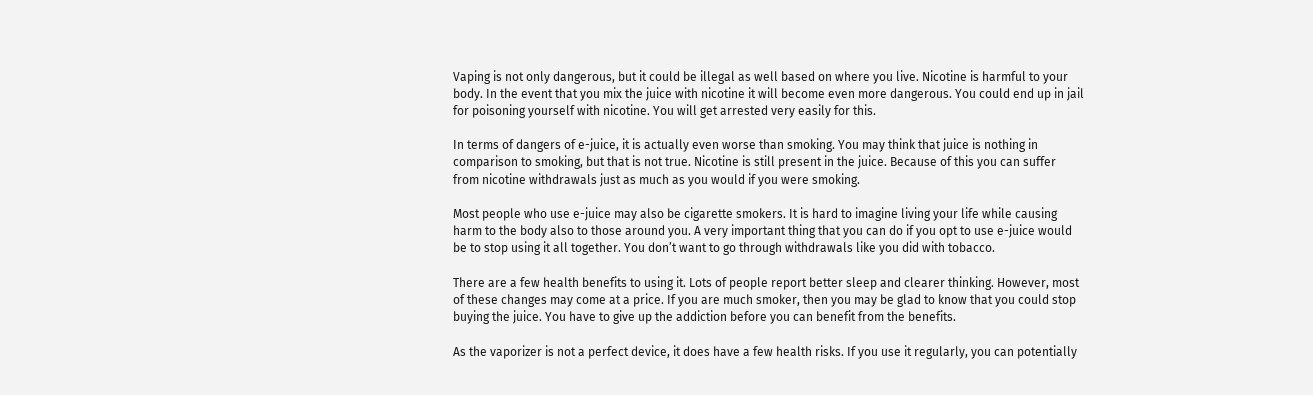Vaping is not only dangerous, but it could be illegal as well based on where you live. Nicotine is harmful to your body. In the event that you mix the juice with nicotine it will become even more dangerous. You could end up in jail for poisoning yourself with nicotine. You will get arrested very easily for this.

In terms of dangers of e-juice, it is actually even worse than smoking. You may think that juice is nothing in comparison to smoking, but that is not true. Nicotine is still present in the juice. Because of this you can suffer from nicotine withdrawals just as much as you would if you were smoking.

Most people who use e-juice may also be cigarette smokers. It is hard to imagine living your life while causing harm to the body also to those around you. A very important thing that you can do if you opt to use e-juice would be to stop using it all together. You don’t want to go through withdrawals like you did with tobacco.

There are a few health benefits to using it. Lots of people report better sleep and clearer thinking. However, most of these changes may come at a price. If you are much smoker, then you may be glad to know that you could stop buying the juice. You have to give up the addiction before you can benefit from the benefits.

As the vaporizer is not a perfect device, it does have a few health risks. If you use it regularly, you can potentially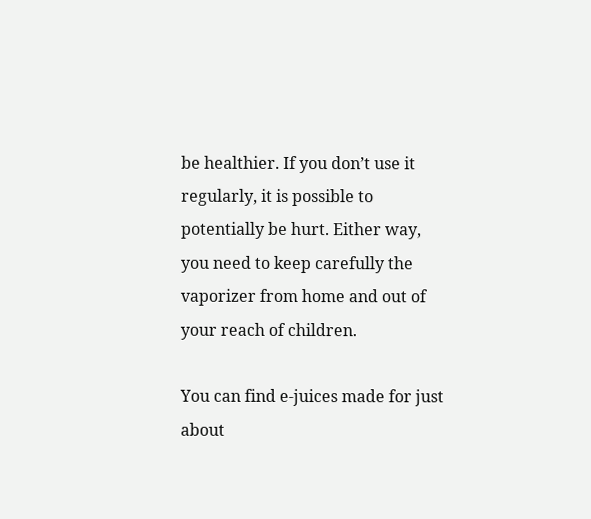be healthier. If you don’t use it regularly, it is possible to potentially be hurt. Either way, you need to keep carefully the vaporizer from home and out of your reach of children.

You can find e-juices made for just about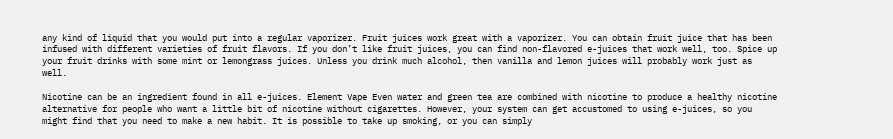any kind of liquid that you would put into a regular vaporizer. Fruit juices work great with a vaporizer. You can obtain fruit juice that has been infused with different varieties of fruit flavors. If you don’t like fruit juices, you can find non-flavored e-juices that work well, too. Spice up your fruit drinks with some mint or lemongrass juices. Unless you drink much alcohol, then vanilla and lemon juices will probably work just as well.

Nicotine can be an ingredient found in all e-juices. Element Vape Even water and green tea are combined with nicotine to produce a healthy nicotine alternative for people who want a little bit of nicotine without cigarettes. However, your system can get accustomed to using e-juices, so you might find that you need to make a new habit. It is possible to take up smoking, or you can simply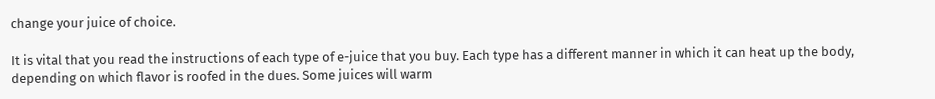change your juice of choice.

It is vital that you read the instructions of each type of e-juice that you buy. Each type has a different manner in which it can heat up the body, depending on which flavor is roofed in the dues. Some juices will warm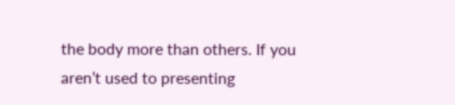the body more than others. If you aren’t used to presenting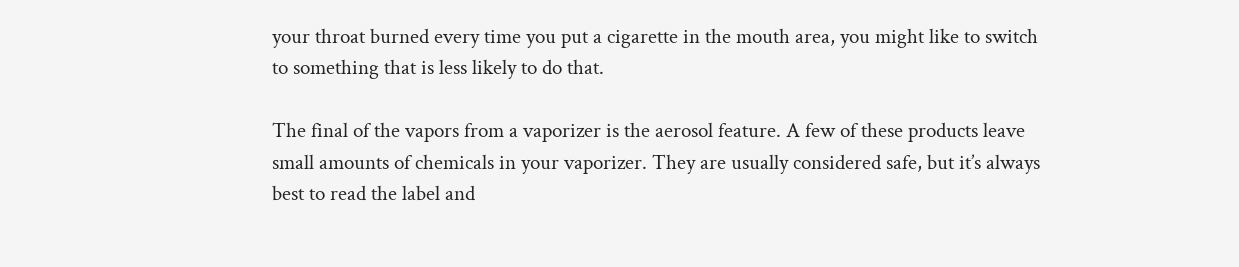your throat burned every time you put a cigarette in the mouth area, you might like to switch to something that is less likely to do that.

The final of the vapors from a vaporizer is the aerosol feature. A few of these products leave small amounts of chemicals in your vaporizer. They are usually considered safe, but it’s always best to read the label and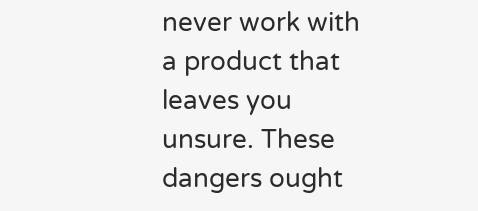never work with a product that leaves you unsure. These dangers ought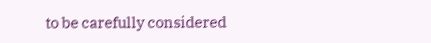to be carefully considered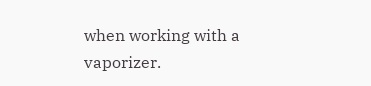when working with a vaporizer.